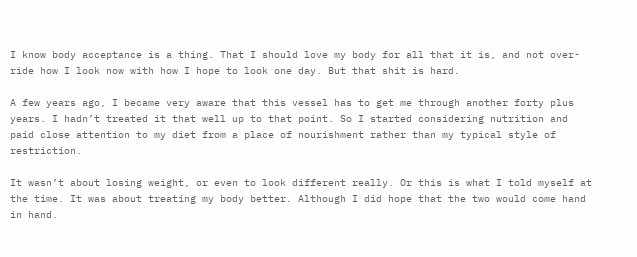I know body acceptance is a thing. That I should love my body for all that it is, and not over-ride how I look now with how I hope to look one day. But that shit is hard.

A few years ago, I became very aware that this vessel has to get me through another forty plus years. I hadn’t treated it that well up to that point. So I started considering nutrition and paid close attention to my diet from a place of nourishment rather than my typical style of restriction.

It wasn’t about losing weight, or even to look different really. Or this is what I told myself at the time. It was about treating my body better. Although I did hope that the two would come hand in hand.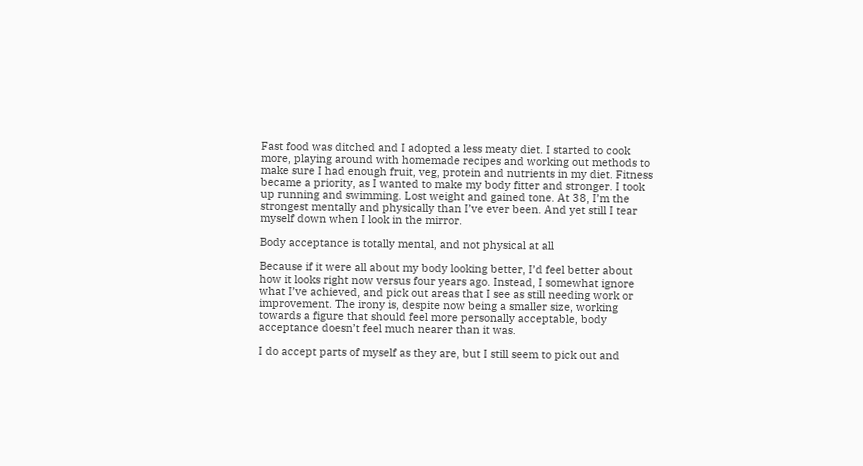Fast food was ditched and I adopted a less meaty diet. I started to cook more, playing around with homemade recipes and working out methods to make sure I had enough fruit, veg, protein and nutrients in my diet. Fitness became a priority, as I wanted to make my body fitter and stronger. I took up running and swimming. Lost weight and gained tone. At 38, I’m the strongest mentally and physically than I’ve ever been. And yet still I tear myself down when I look in the mirror.

Body acceptance is totally mental, and not physical at all

Because if it were all about my body looking better, I’d feel better about how it looks right now versus four years ago. Instead, I somewhat ignore what I’ve achieved, and pick out areas that I see as still needing work or improvement. The irony is, despite now being a smaller size, working towards a figure that should feel more personally acceptable, body acceptance doesn’t feel much nearer than it was.

I do accept parts of myself as they are, but I still seem to pick out and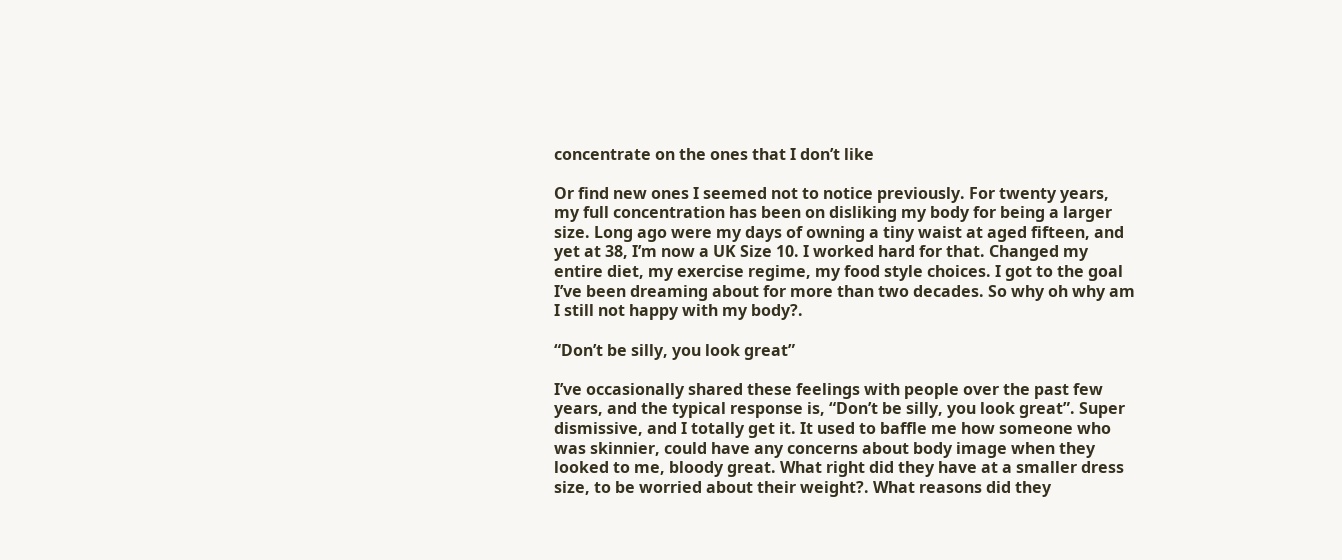concentrate on the ones that I don’t like

Or find new ones I seemed not to notice previously. For twenty years, my full concentration has been on disliking my body for being a larger size. Long ago were my days of owning a tiny waist at aged fifteen, and yet at 38, I’m now a UK Size 10. I worked hard for that. Changed my entire diet, my exercise regime, my food style choices. I got to the goal I’ve been dreaming about for more than two decades. So why oh why am I still not happy with my body?.

“Don’t be silly, you look great”

I’ve occasionally shared these feelings with people over the past few years, and the typical response is, “Don’t be silly, you look great”. Super dismissive, and I totally get it. It used to baffle me how someone who was skinnier, could have any concerns about body image when they looked to me, bloody great. What right did they have at a smaller dress size, to be worried about their weight?. What reasons did they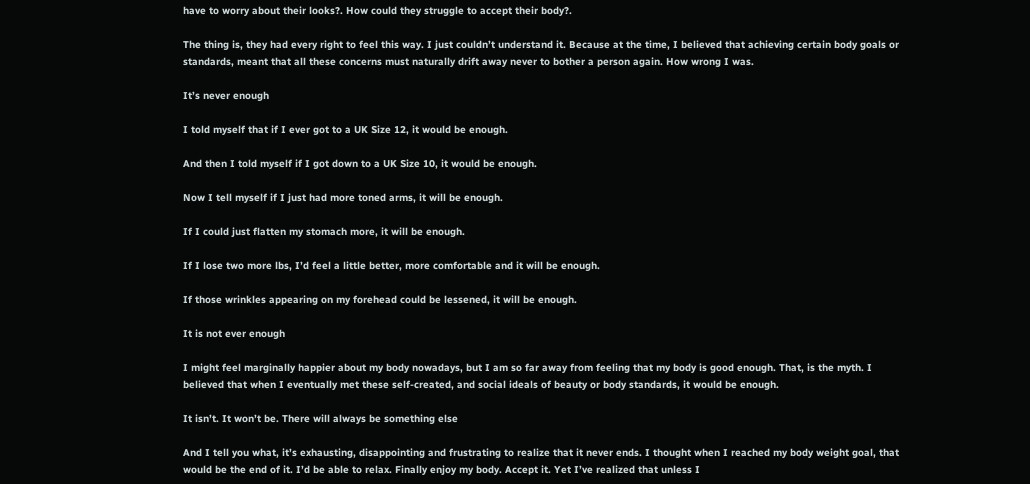have to worry about their looks?. How could they struggle to accept their body?.

The thing is, they had every right to feel this way. I just couldn’t understand it. Because at the time, I believed that achieving certain body goals or standards, meant that all these concerns must naturally drift away never to bother a person again. How wrong I was.

It’s never enough

I told myself that if I ever got to a UK Size 12, it would be enough.

And then I told myself if I got down to a UK Size 10, it would be enough.

Now I tell myself if I just had more toned arms, it will be enough.

If I could just flatten my stomach more, it will be enough.

If I lose two more lbs, I’d feel a little better, more comfortable and it will be enough.

If those wrinkles appearing on my forehead could be lessened, it will be enough.

It is not ever enough

I might feel marginally happier about my body nowadays, but I am so far away from feeling that my body is good enough. That, is the myth. I believed that when I eventually met these self-created, and social ideals of beauty or body standards, it would be enough.

It isn’t. It won’t be. There will always be something else

And I tell you what, it’s exhausting, disappointing and frustrating to realize that it never ends. I thought when I reached my body weight goal, that would be the end of it. I’d be able to relax. Finally enjoy my body. Accept it. Yet I’ve realized that unless I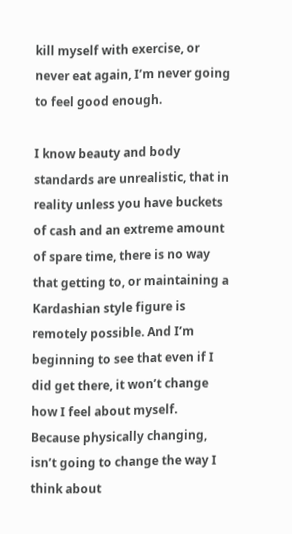kill myself with exercise, or never eat again, I’m never going to feel good enough.

I know beauty and body standards are unrealistic, that in reality unless you have buckets of cash and an extreme amount of spare time, there is no way that getting to, or maintaining a Kardashian style figure is remotely possible. And I’m beginning to see that even if I did get there, it won’t change how I feel about myself. Because physically changing, isn’t going to change the way I think about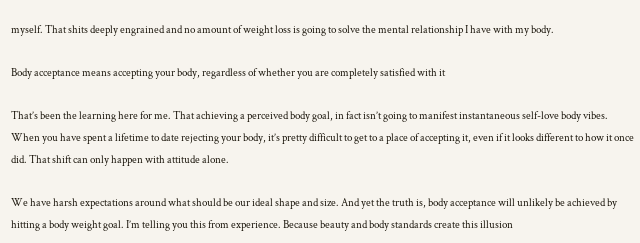myself. That shits deeply engrained and no amount of weight loss is going to solve the mental relationship I have with my body.

Body acceptance means accepting your body, regardless of whether you are completely satisfied with it

That’s been the learning here for me. That achieving a perceived body goal, in fact isn’t going to manifest instantaneous self-love body vibes. When you have spent a lifetime to date rejecting your body, it’s pretty difficult to get to a place of accepting it, even if it looks different to how it once did. That shift can only happen with attitude alone.

We have harsh expectations around what should be our ideal shape and size. And yet the truth is, body acceptance will unlikely be achieved by hitting a body weight goal. I’m telling you this from experience. Because beauty and body standards create this illusion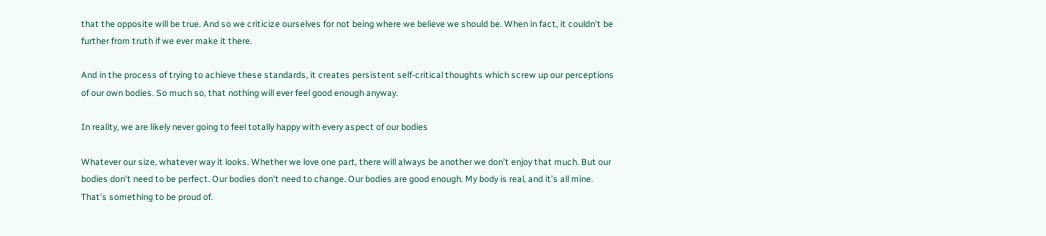that the opposite will be true. And so we criticize ourselves for not being where we believe we should be. When in fact, it couldn’t be further from truth if we ever make it there.

And in the process of trying to achieve these standards, it creates persistent self-critical thoughts which screw up our perceptions of our own bodies. So much so, that nothing will ever feel good enough anyway.

In reality, we are likely never going to feel totally happy with every aspect of our bodies

Whatever our size, whatever way it looks. Whether we love one part, there will always be another we don’t enjoy that much. But our bodies don’t need to be perfect. Our bodies don’t need to change. Our bodies are good enough. My body is real, and it’s all mine. That’s something to be proud of.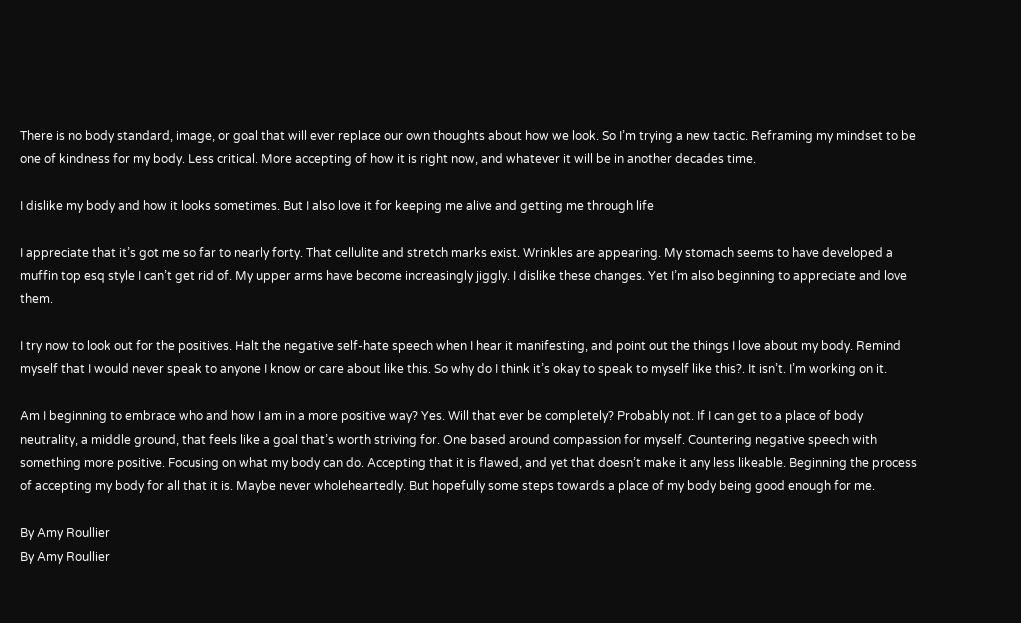There is no body standard, image, or goal that will ever replace our own thoughts about how we look. So I’m trying a new tactic. Reframing my mindset to be one of kindness for my body. Less critical. More accepting of how it is right now, and whatever it will be in another decades time.

I dislike my body and how it looks sometimes. But I also love it for keeping me alive and getting me through life

I appreciate that it’s got me so far to nearly forty. That cellulite and stretch marks exist. Wrinkles are appearing. My stomach seems to have developed a muffin top esq style I can’t get rid of. My upper arms have become increasingly jiggly. I dislike these changes. Yet I’m also beginning to appreciate and love them.

I try now to look out for the positives. Halt the negative self-hate speech when I hear it manifesting, and point out the things I love about my body. Remind myself that I would never speak to anyone I know or care about like this. So why do I think it’s okay to speak to myself like this?. It isn’t. I’m working on it.

Am I beginning to embrace who and how I am in a more positive way? Yes. Will that ever be completely? Probably not. If I can get to a place of body neutrality, a middle ground, that feels like a goal that’s worth striving for. One based around compassion for myself. Countering negative speech with something more positive. Focusing on what my body can do. Accepting that it is flawed, and yet that doesn’t make it any less likeable. Beginning the process of accepting my body for all that it is. Maybe never wholeheartedly. But hopefully some steps towards a place of my body being good enough for me.

By Amy Roullier
By Amy Roullier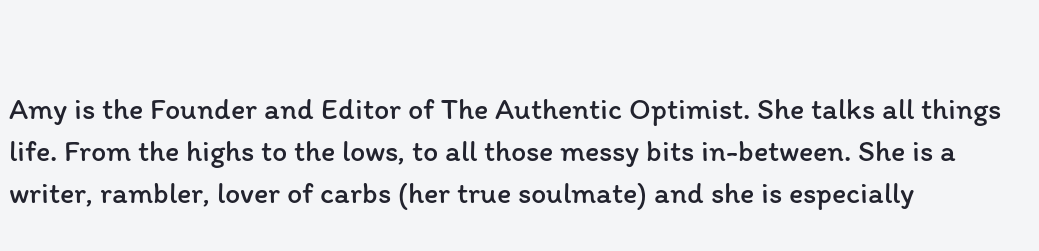Amy is the Founder and Editor of The Authentic Optimist. She talks all things life. From the highs to the lows, to all those messy bits in-between. She is a writer, rambler, lover of carbs (her true soulmate) and she is especially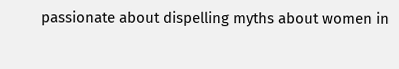passionate about dispelling myths about women in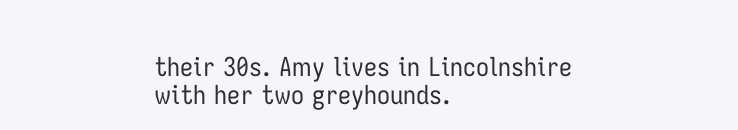their 30s. Amy lives in Lincolnshire with her two greyhounds.